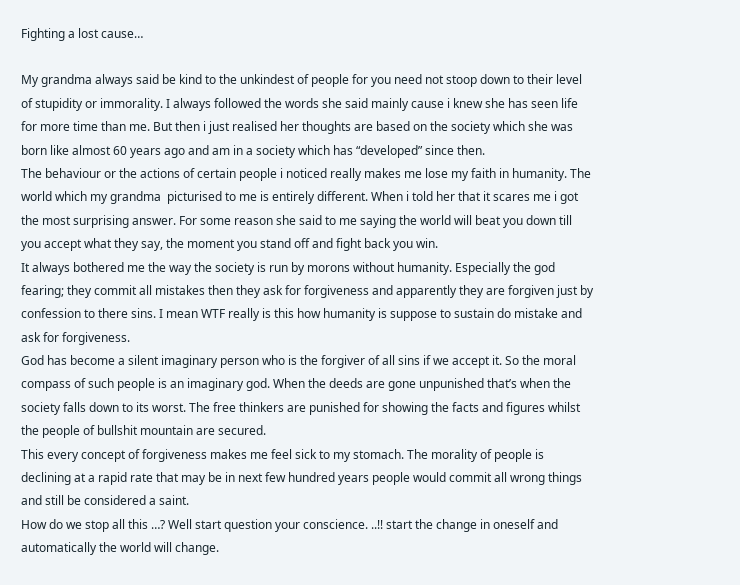Fighting a lost cause…

My grandma always said be kind to the unkindest of people for you need not stoop down to their level of stupidity or immorality. I always followed the words she said mainly cause i knew she has seen life for more time than me. But then i just realised her thoughts are based on the society which she was born like almost 60 years ago and am in a society which has “developed” since then.
The behaviour or the actions of certain people i noticed really makes me lose my faith in humanity. The world which my grandma  picturised to me is entirely different. When i told her that it scares me i got the most surprising answer. For some reason she said to me saying the world will beat you down till you accept what they say, the moment you stand off and fight back you win.
It always bothered me the way the society is run by morons without humanity. Especially the god fearing; they commit all mistakes then they ask for forgiveness and apparently they are forgiven just by confession to there sins. I mean WTF really is this how humanity is suppose to sustain do mistake and ask for forgiveness.
God has become a silent imaginary person who is the forgiver of all sins if we accept it. So the moral compass of such people is an imaginary god. When the deeds are gone unpunished that’s when the society falls down to its worst. The free thinkers are punished for showing the facts and figures whilst the people of bullshit mountain are secured.
This every concept of forgiveness makes me feel sick to my stomach. The morality of people is declining at a rapid rate that may be in next few hundred years people would commit all wrong things and still be considered a saint.
How do we stop all this …? Well start question your conscience. ..!! start the change in oneself and automatically the world will change.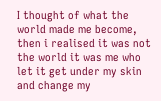I thought of what the world made me become, then i realised it was not the world it was me who let it get under my skin and change my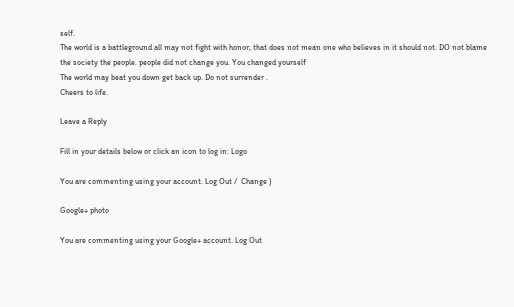self.
The world is a battleground all may not fight with honor; that does not mean one who believes in it should not. DO not blame the society the people. people did not change you. You changed yourself
The world may beat you down get back up. Do not surrender .
Cheers to life.

Leave a Reply

Fill in your details below or click an icon to log in: Logo

You are commenting using your account. Log Out /  Change )

Google+ photo

You are commenting using your Google+ account. Log Out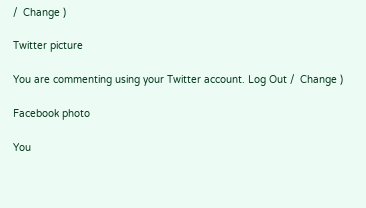/  Change )

Twitter picture

You are commenting using your Twitter account. Log Out /  Change )

Facebook photo

You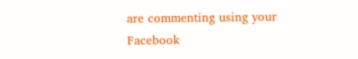are commenting using your Facebook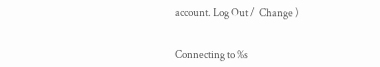account. Log Out /  Change )


Connecting to %s